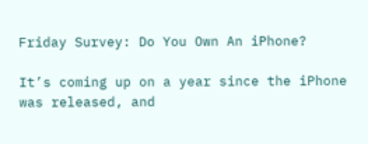Friday Survey: Do You Own An iPhone?

It’s coming up on a year since the iPhone was released, and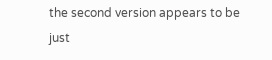the second version appears to be just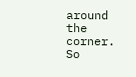around the corner. So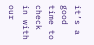it’s a good time to check in with our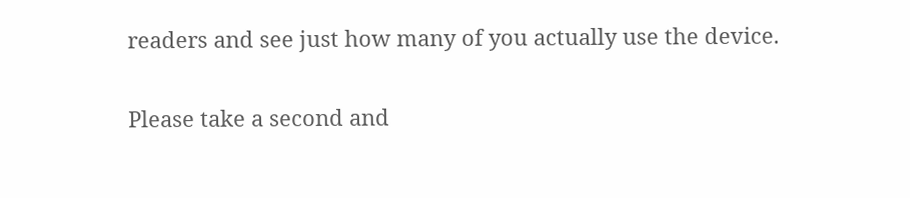readers and see just how many of you actually use the device.

Please take a second and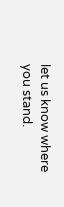let us know where you stand.